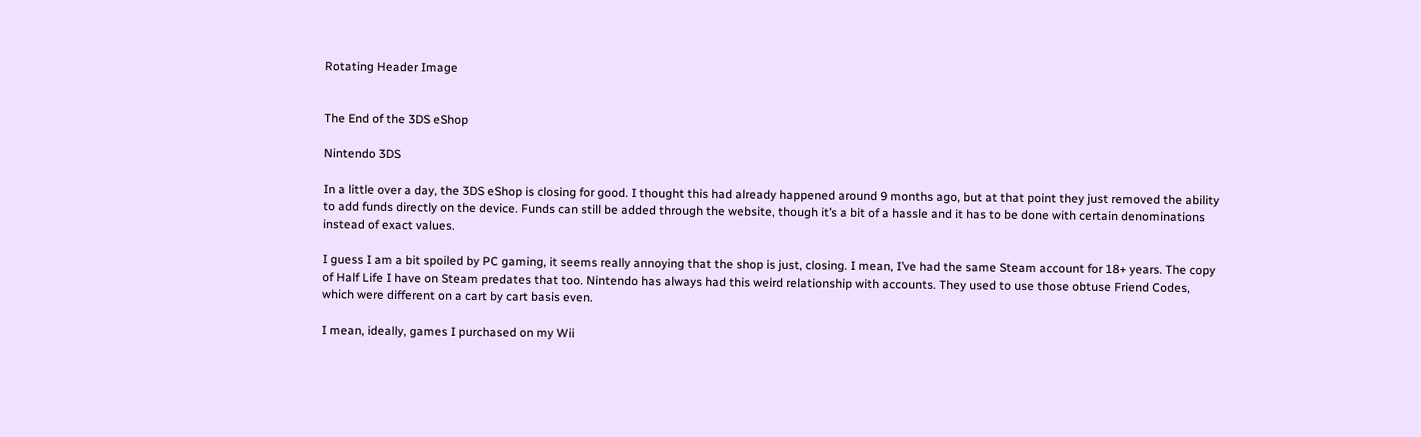Rotating Header Image


The End of the 3DS eShop

Nintendo 3DS

In a little over a day, the 3DS eShop is closing for good. I thought this had already happened around 9 months ago, but at that point they just removed the ability to add funds directly on the device. Funds can still be added through the website, though it’s a bit of a hassle and it has to be done with certain denominations instead of exact values.

I guess I am a bit spoiled by PC gaming, it seems really annoying that the shop is just, closing. I mean, I’ve had the same Steam account for 18+ years. The copy of Half Life I have on Steam predates that too. Nintendo has always had this weird relationship with accounts. They used to use those obtuse Friend Codes, which were different on a cart by cart basis even.

I mean, ideally, games I purchased on my Wii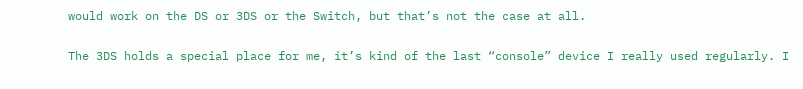would work on the DS or 3DS or the Switch, but that’s not the case at all.

The 3DS holds a special place for me, it’s kind of the last “console” device I really used regularly. I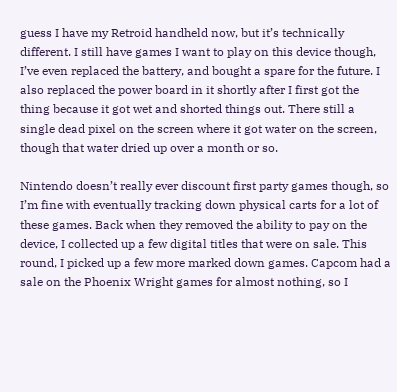guess I have my Retroid handheld now, but it’s technically different. I still have games I want to play on this device though, I’ve even replaced the battery, and bought a spare for the future. I also replaced the power board in it shortly after I first got the thing because it got wet and shorted things out. There still a single dead pixel on the screen where it got water on the screen, though that water dried up over a month or so.

Nintendo doesn’t really ever discount first party games though, so I’m fine with eventually tracking down physical carts for a lot of these games. Back when they removed the ability to pay on the device, I collected up a few digital titles that were on sale. This round, I picked up a few more marked down games. Capcom had a sale on the Phoenix Wright games for almost nothing, so I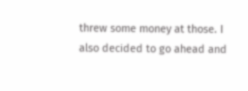threw some money at those. I also decided to go ahead and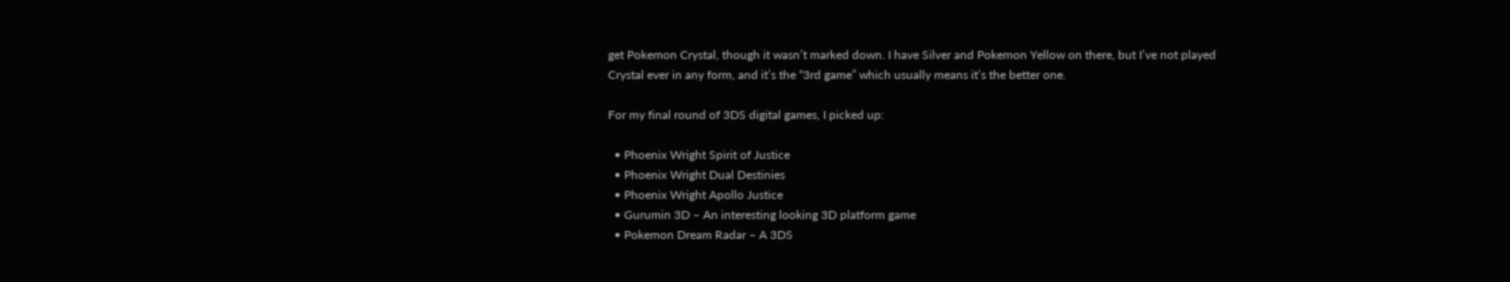get Pokemon Crystal, though it wasn’t marked down. I have Silver and Pokemon Yellow on there, but I’ve not played Crystal ever in any form, and it’s the “3rd game” which usually means it’s the better one.

For my final round of 3DS digital games, I picked up:

  • Phoenix Wright Spirit of Justice
  • Phoenix Wright Dual Destinies
  • Phoenix Wright Apollo Justice
  • Gurumin 3D – An interesting looking 3D platform game
  • Pokemon Dream Radar – A 3DS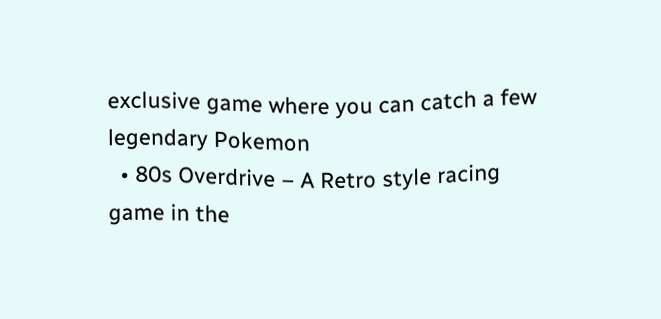exclusive game where you can catch a few legendary Pokemon
  • 80s Overdrive – A Retro style racing game in the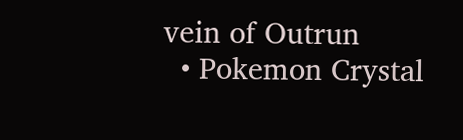vein of Outrun
  • Pokemon Crystal